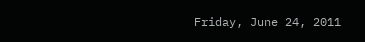Friday, June 24, 2011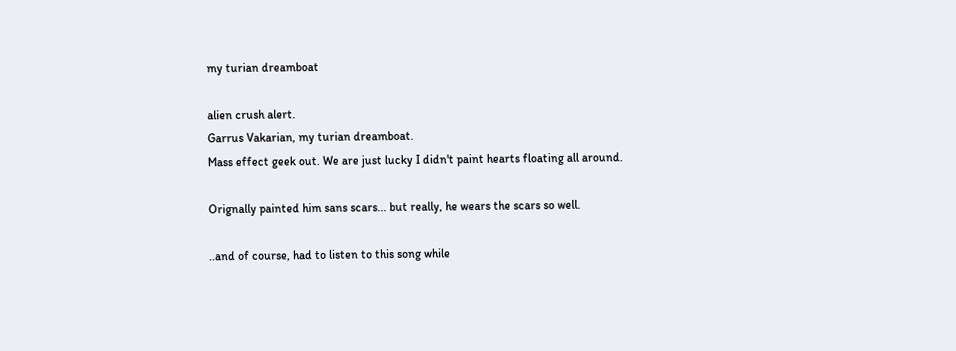my turian dreamboat

alien crush alert.
Garrus Vakarian, my turian dreamboat.
Mass effect geek out. We are just lucky I didn't paint hearts floating all around.

Orignally painted him sans scars... but really, he wears the scars so well.

..and of course, had to listen to this song while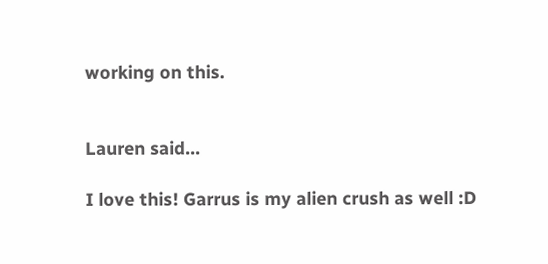working on this.


Lauren said...

I love this! Garrus is my alien crush as well :D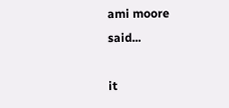ami moore said...

it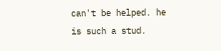can't be helped. he is such a stud.